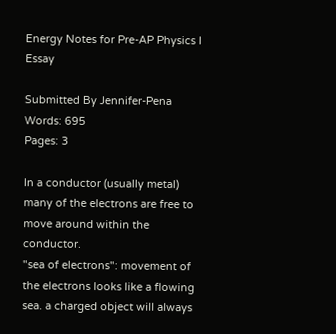Energy Notes for Pre-AP Physics I Essay

Submitted By Jennifer-Pena
Words: 695
Pages: 3

In a conductor (usually metal) many of the electrons are free to move around within the conductor.
"sea of electrons": movement of the electrons looks like a flowing sea. a charged object will always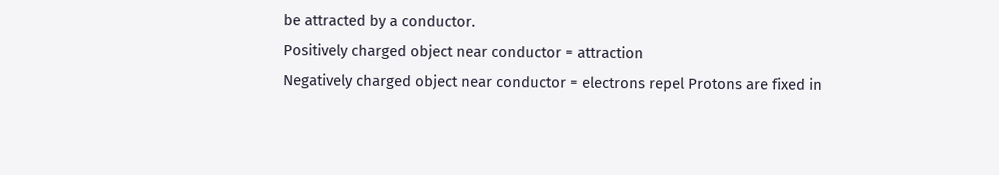be attracted by a conductor.
Positively charged object near conductor = attraction
Negatively charged object near conductor = electrons repel Protons are fixed in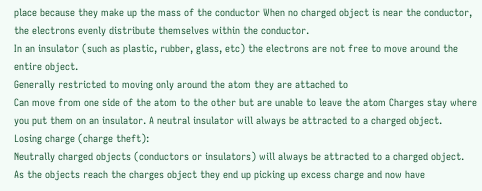place because they make up the mass of the conductor When no charged object is near the conductor, the electrons evenly distribute themselves within the conductor.
In an insulator (such as plastic, rubber, glass, etc) the electrons are not free to move around the entire object.
Generally restricted to moving only around the atom they are attached to
Can move from one side of the atom to the other but are unable to leave the atom Charges stay where you put them on an insulator. A neutral insulator will always be attracted to a charged object.
Losing charge (charge theft):
Neutrally charged objects (conductors or insulators) will always be attracted to a charged object.
As the objects reach the charges object they end up picking up excess charge and now have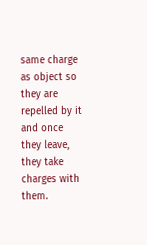same charge as object so they are repelled by it and once they leave, they take charges with them.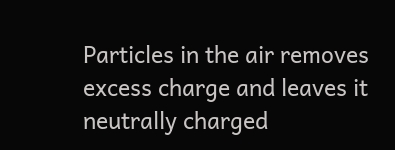Particles in the air removes excess charge and leaves it neutrally charged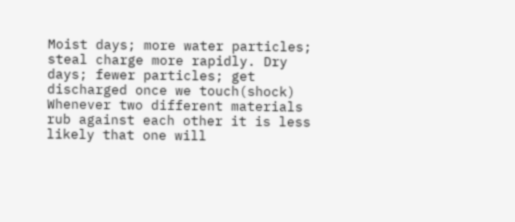Moist days; more water particles; steal charge more rapidly. Dry days; fewer particles; get discharged once we touch(shock)
Whenever two different materials rub against each other it is less likely that one will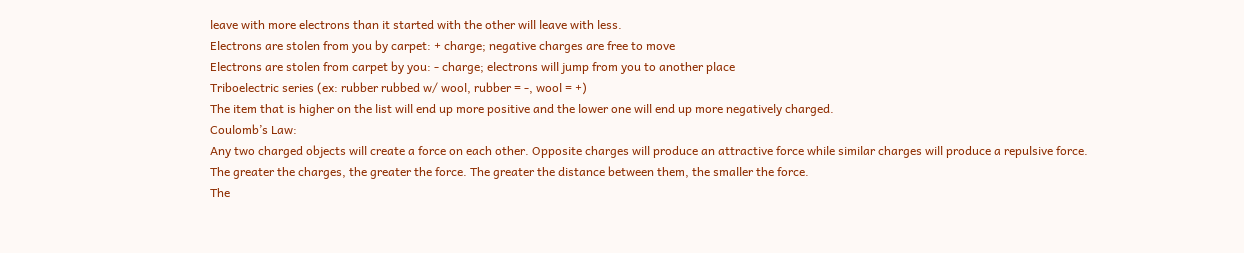leave with more electrons than it started with the other will leave with less.
Electrons are stolen from you by carpet: + charge; negative charges are free to move
Electrons are stolen from carpet by you: - charge; electrons will jump from you to another place
Triboelectric series (ex: rubber rubbed w/ wool, rubber = -, wool = +)
The item that is higher on the list will end up more positive and the lower one will end up more negatively charged.
Coulomb’s Law:
Any two charged objects will create a force on each other. Opposite charges will produce an attractive force while similar charges will produce a repulsive force.
The greater the charges, the greater the force. The greater the distance between them, the smaller the force.
The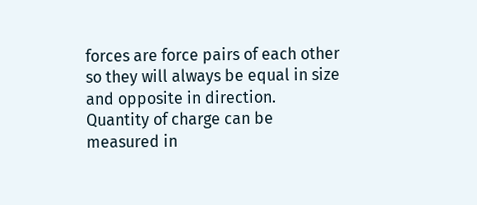forces are force pairs of each other so they will always be equal in size and opposite in direction.
Quantity of charge can be measured in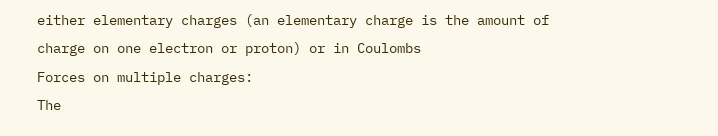either elementary charges (an elementary charge is the amount of charge on one electron or proton) or in Coulombs
Forces on multiple charges:
The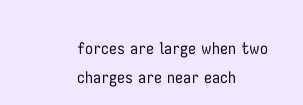forces are large when two charges are near each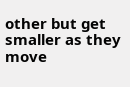other but get smaller as they move